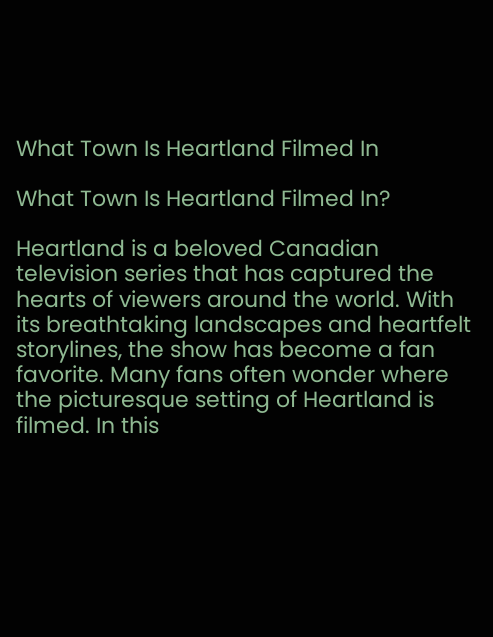What Town Is Heartland Filmed In

What Town Is Heartland Filmed In?

Heartland is a beloved Canadian television series that has captured the hearts of viewers around the world. With its breathtaking landscapes and heartfelt storylines, the show has become a fan favorite. Many fans often wonder where the picturesque setting of Heartland is filmed. In this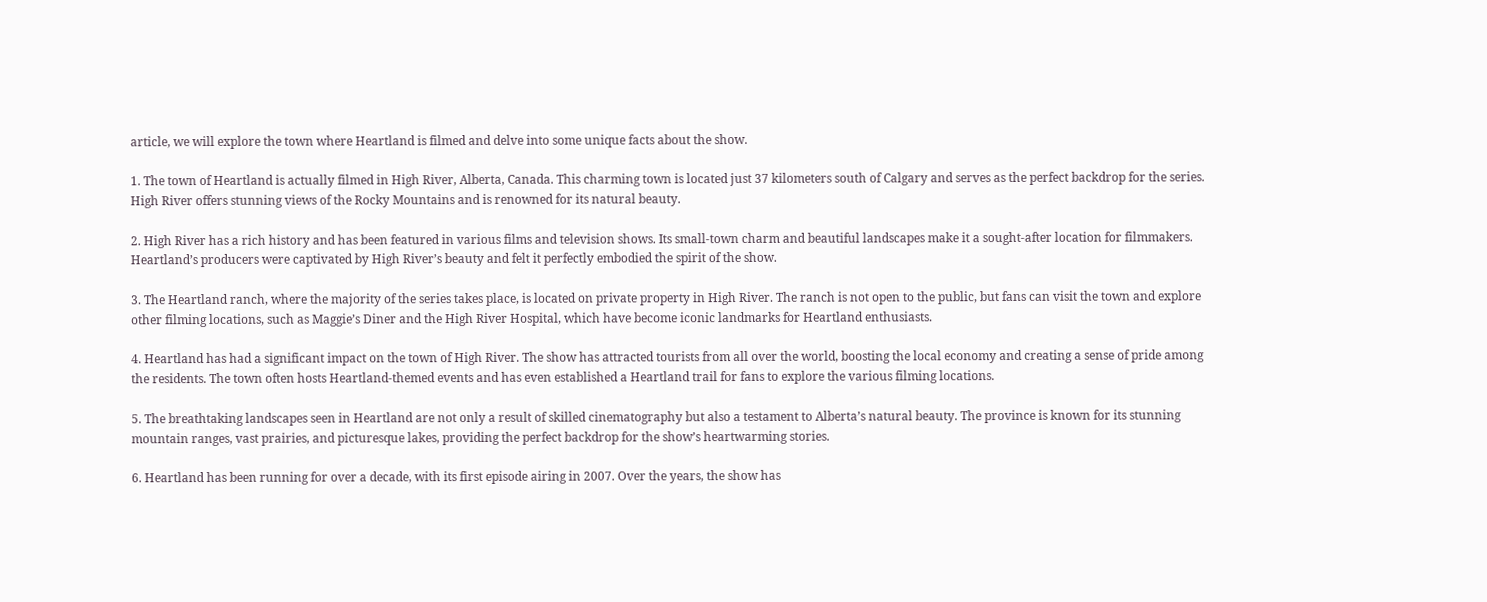article, we will explore the town where Heartland is filmed and delve into some unique facts about the show.

1. The town of Heartland is actually filmed in High River, Alberta, Canada. This charming town is located just 37 kilometers south of Calgary and serves as the perfect backdrop for the series. High River offers stunning views of the Rocky Mountains and is renowned for its natural beauty.

2. High River has a rich history and has been featured in various films and television shows. Its small-town charm and beautiful landscapes make it a sought-after location for filmmakers. Heartland’s producers were captivated by High River’s beauty and felt it perfectly embodied the spirit of the show.

3. The Heartland ranch, where the majority of the series takes place, is located on private property in High River. The ranch is not open to the public, but fans can visit the town and explore other filming locations, such as Maggie’s Diner and the High River Hospital, which have become iconic landmarks for Heartland enthusiasts.

4. Heartland has had a significant impact on the town of High River. The show has attracted tourists from all over the world, boosting the local economy and creating a sense of pride among the residents. The town often hosts Heartland-themed events and has even established a Heartland trail for fans to explore the various filming locations.

5. The breathtaking landscapes seen in Heartland are not only a result of skilled cinematography but also a testament to Alberta’s natural beauty. The province is known for its stunning mountain ranges, vast prairies, and picturesque lakes, providing the perfect backdrop for the show’s heartwarming stories.

6. Heartland has been running for over a decade, with its first episode airing in 2007. Over the years, the show has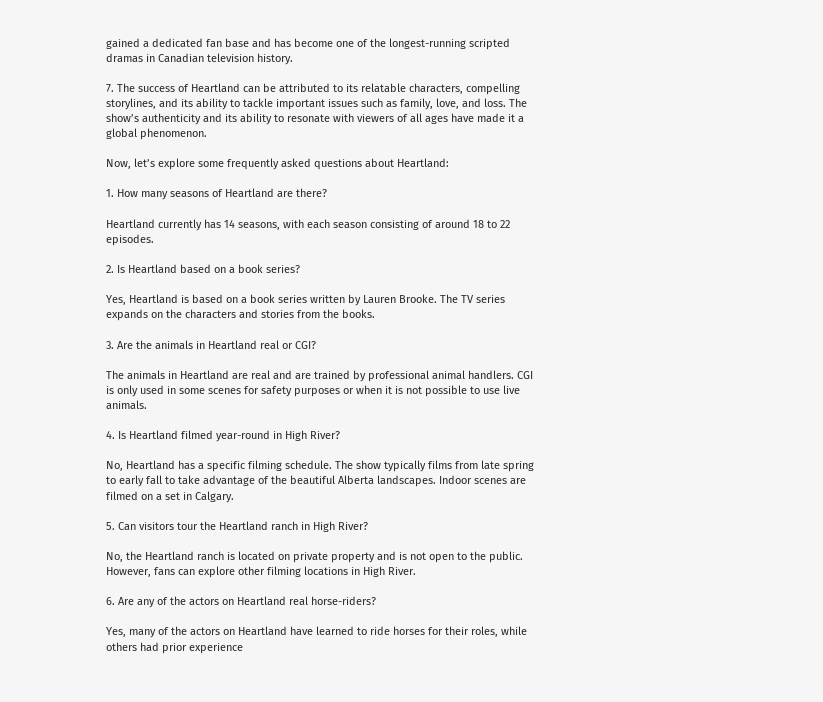gained a dedicated fan base and has become one of the longest-running scripted dramas in Canadian television history.

7. The success of Heartland can be attributed to its relatable characters, compelling storylines, and its ability to tackle important issues such as family, love, and loss. The show’s authenticity and its ability to resonate with viewers of all ages have made it a global phenomenon.

Now, let’s explore some frequently asked questions about Heartland:

1. How many seasons of Heartland are there?

Heartland currently has 14 seasons, with each season consisting of around 18 to 22 episodes.

2. Is Heartland based on a book series?

Yes, Heartland is based on a book series written by Lauren Brooke. The TV series expands on the characters and stories from the books.

3. Are the animals in Heartland real or CGI?

The animals in Heartland are real and are trained by professional animal handlers. CGI is only used in some scenes for safety purposes or when it is not possible to use live animals.

4. Is Heartland filmed year-round in High River?

No, Heartland has a specific filming schedule. The show typically films from late spring to early fall to take advantage of the beautiful Alberta landscapes. Indoor scenes are filmed on a set in Calgary.

5. Can visitors tour the Heartland ranch in High River?

No, the Heartland ranch is located on private property and is not open to the public. However, fans can explore other filming locations in High River.

6. Are any of the actors on Heartland real horse-riders?

Yes, many of the actors on Heartland have learned to ride horses for their roles, while others had prior experience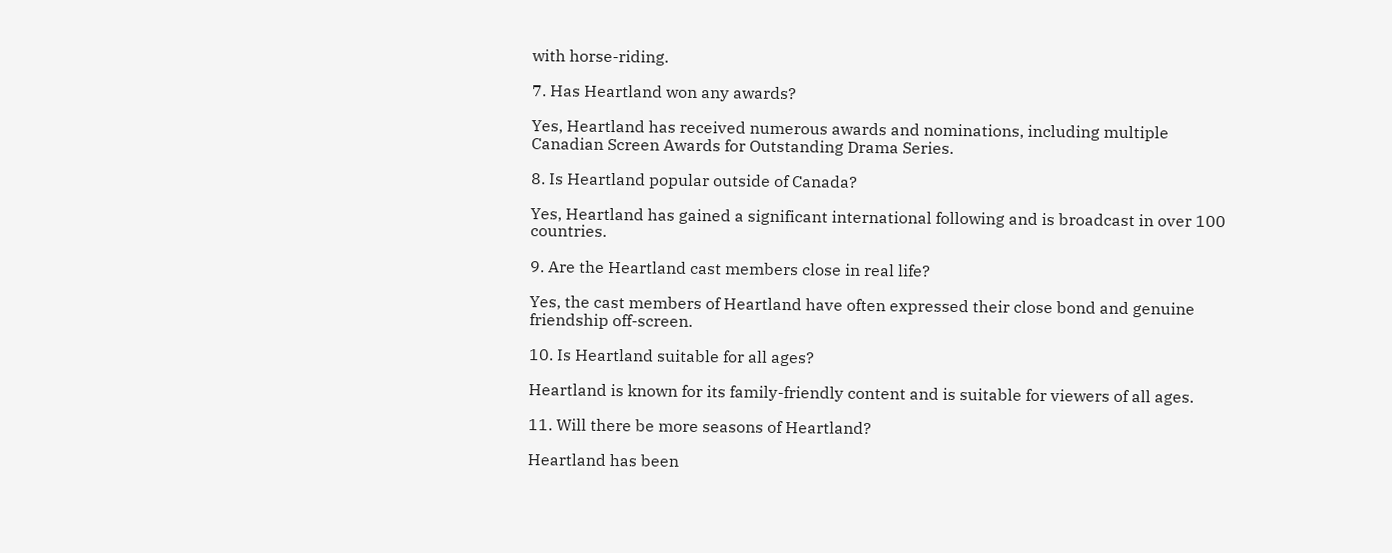with horse-riding.

7. Has Heartland won any awards?

Yes, Heartland has received numerous awards and nominations, including multiple Canadian Screen Awards for Outstanding Drama Series.

8. Is Heartland popular outside of Canada?

Yes, Heartland has gained a significant international following and is broadcast in over 100 countries.

9. Are the Heartland cast members close in real life?

Yes, the cast members of Heartland have often expressed their close bond and genuine friendship off-screen.

10. Is Heartland suitable for all ages?

Heartland is known for its family-friendly content and is suitable for viewers of all ages.

11. Will there be more seasons of Heartland?

Heartland has been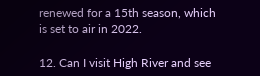renewed for a 15th season, which is set to air in 2022.

12. Can I visit High River and see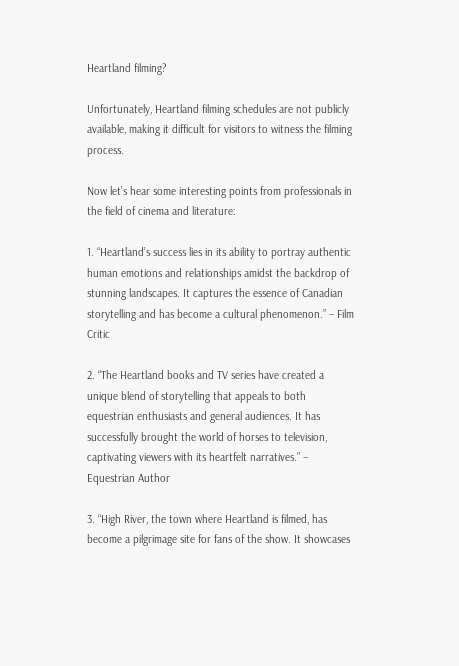Heartland filming?

Unfortunately, Heartland filming schedules are not publicly available, making it difficult for visitors to witness the filming process.

Now let’s hear some interesting points from professionals in the field of cinema and literature:

1. “Heartland’s success lies in its ability to portray authentic human emotions and relationships amidst the backdrop of stunning landscapes. It captures the essence of Canadian storytelling and has become a cultural phenomenon.” – Film Critic

2. “The Heartland books and TV series have created a unique blend of storytelling that appeals to both equestrian enthusiasts and general audiences. It has successfully brought the world of horses to television, captivating viewers with its heartfelt narratives.” – Equestrian Author

3. “High River, the town where Heartland is filmed, has become a pilgrimage site for fans of the show. It showcases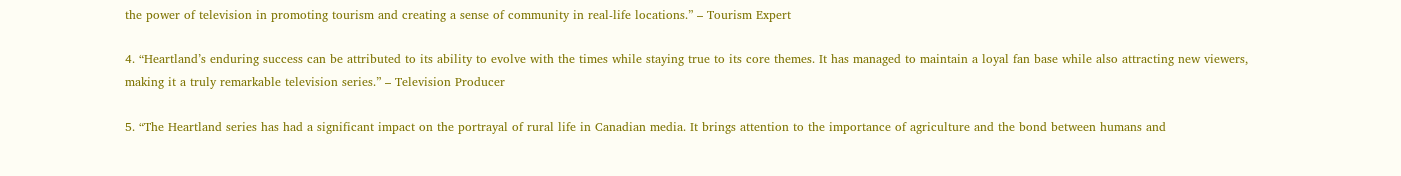the power of television in promoting tourism and creating a sense of community in real-life locations.” – Tourism Expert

4. “Heartland’s enduring success can be attributed to its ability to evolve with the times while staying true to its core themes. It has managed to maintain a loyal fan base while also attracting new viewers, making it a truly remarkable television series.” – Television Producer

5. “The Heartland series has had a significant impact on the portrayal of rural life in Canadian media. It brings attention to the importance of agriculture and the bond between humans and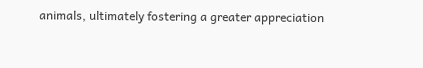animals, ultimately fostering a greater appreciation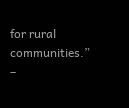for rural communities.” –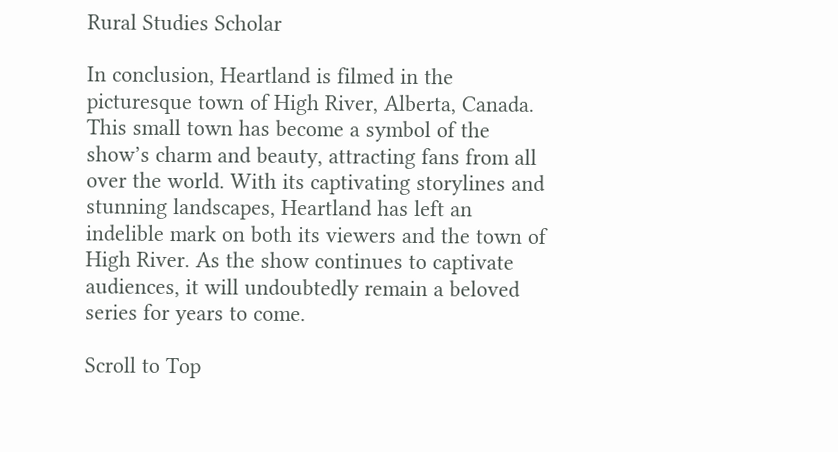Rural Studies Scholar

In conclusion, Heartland is filmed in the picturesque town of High River, Alberta, Canada. This small town has become a symbol of the show’s charm and beauty, attracting fans from all over the world. With its captivating storylines and stunning landscapes, Heartland has left an indelible mark on both its viewers and the town of High River. As the show continues to captivate audiences, it will undoubtedly remain a beloved series for years to come.

Scroll to Top